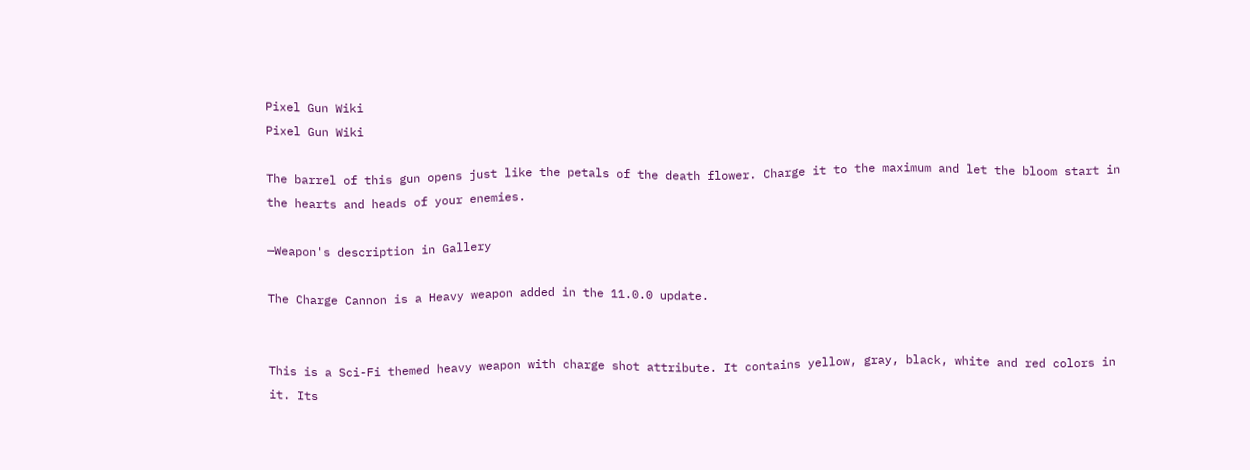Pixel Gun Wiki
Pixel Gun Wiki

The barrel of this gun opens just like the petals of the death flower. Charge it to the maximum and let the bloom start in the hearts and heads of your enemies.

—Weapon's description in Gallery

The Charge Cannon is a Heavy weapon added in the 11.0.0 update.


This is a Sci-Fi themed heavy weapon with charge shot attribute. It contains yellow, gray, black, white and red colors in it. Its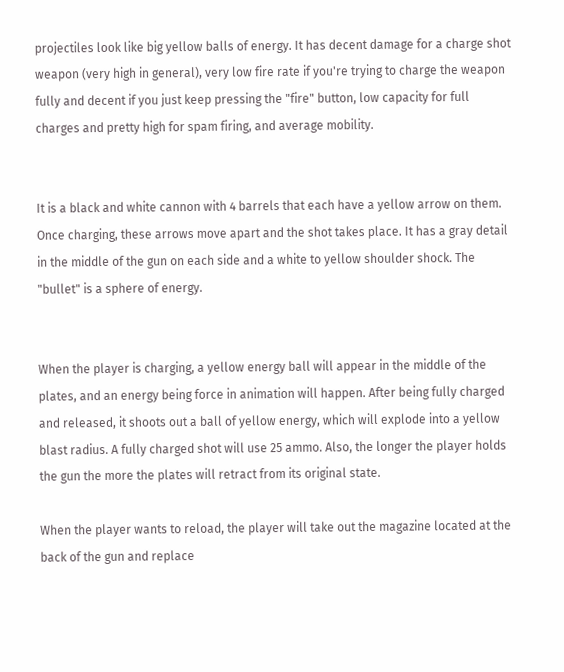projectiles look like big yellow balls of energy. It has decent damage for a charge shot weapon (very high in general), very low fire rate if you're trying to charge the weapon fully and decent if you just keep pressing the "fire" button, low capacity for full charges and pretty high for spam firing, and average mobility.


It is a black and white cannon with 4 barrels that each have a yellow arrow on them. Once charging, these arrows move apart and the shot takes place. It has a gray detail in the middle of the gun on each side and a white to yellow shoulder shock. The "bullet" is a sphere of energy.


When the player is charging, a yellow energy ball will appear in the middle of the plates, and an energy being force in animation will happen. After being fully charged and released, it shoots out a ball of yellow energy, which will explode into a yellow blast radius. A fully charged shot will use 25 ammo. Also, the longer the player holds the gun the more the plates will retract from its original state.

When the player wants to reload, the player will take out the magazine located at the back of the gun and replace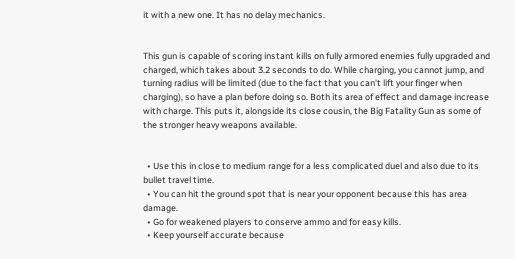it with a new one. It has no delay mechanics.


This gun is capable of scoring instant kills on fully armored enemies fully upgraded and charged, which takes about 3.2 seconds to do. While charging, you cannot jump, and turning radius will be limited (due to the fact that you can't lift your finger when charging), so have a plan before doing so. Both its area of effect and damage increase with charge. This puts it, alongside its close cousin, the Big Fatality Gun as some of the stronger heavy weapons available.


  • Use this in close to medium range for a less complicated duel and also due to its bullet travel time.
  • You can hit the ground spot that is near your opponent because this has area damage.
  • Go for weakened players to conserve ammo and for easy kills.
  • Keep yourself accurate because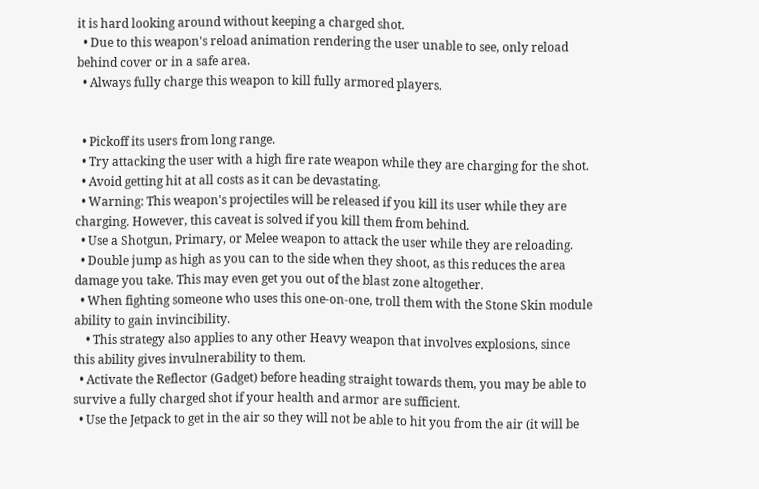it is hard looking around without keeping a charged shot.
  • Due to this weapon's reload animation rendering the user unable to see, only reload behind cover or in a safe area.
  • Always fully charge this weapon to kill fully armored players.


  • Pickoff its users from long range.
  • Try attacking the user with a high fire rate weapon while they are charging for the shot.
  • Avoid getting hit at all costs as it can be devastating.
  • Warning: This weapon's projectiles will be released if you kill its user while they are charging. However, this caveat is solved if you kill them from behind.
  • Use a Shotgun, Primary, or Melee weapon to attack the user while they are reloading.
  • Double jump as high as you can to the side when they shoot, as this reduces the area damage you take. This may even get you out of the blast zone altogether.
  • When fighting someone who uses this one-on-one, troll them with the Stone Skin module ability to gain invincibility.
    • This strategy also applies to any other Heavy weapon that involves explosions, since this ability gives invulnerability to them.
  • Activate the Reflector (Gadget) before heading straight towards them, you may be able to survive a fully charged shot if your health and armor are sufficient.
  • Use the Jetpack to get in the air so they will not be able to hit you from the air (it will be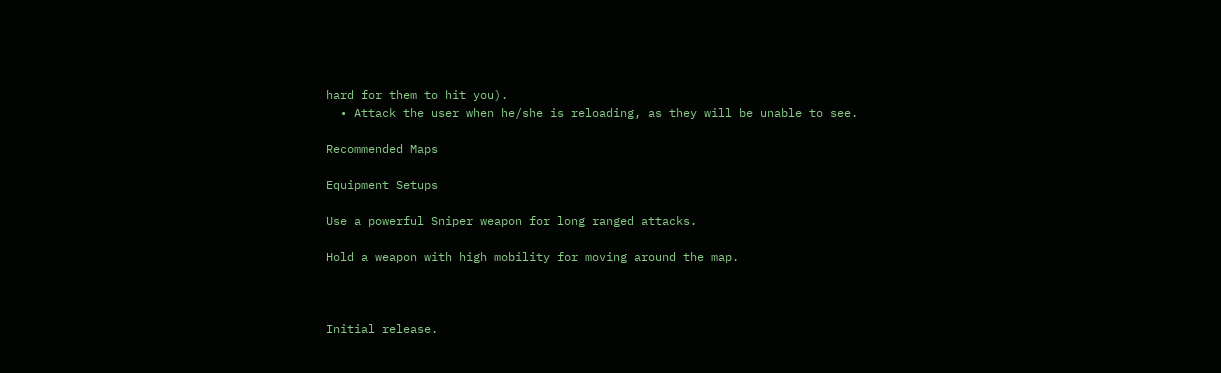hard for them to hit you).
  • Attack the user when he/she is reloading, as they will be unable to see.

Recommended Maps

Equipment Setups

Use a powerful Sniper weapon for long ranged attacks.

Hold a weapon with high mobility for moving around the map.



Initial release.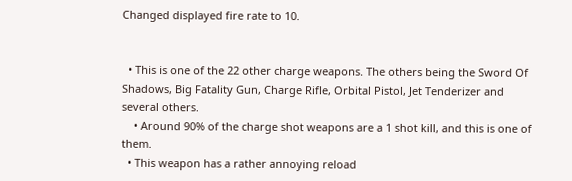Changed displayed fire rate to 10.


  • This is one of the 22 other charge weapons. The others being the Sword Of Shadows, Big Fatality Gun, Charge Rifle, Orbital Pistol, Jet Tenderizer and several others.
    • Around 90% of the charge shot weapons are a 1 shot kill, and this is one of them.
  • This weapon has a rather annoying reload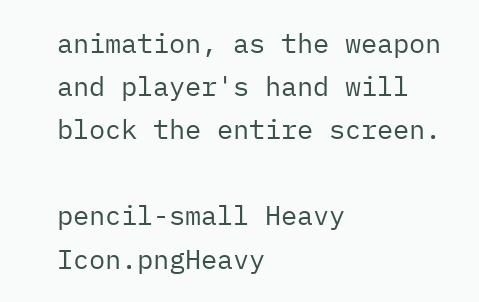animation, as the weapon and player's hand will block the entire screen.

pencil-small Heavy Icon.pngHeavy